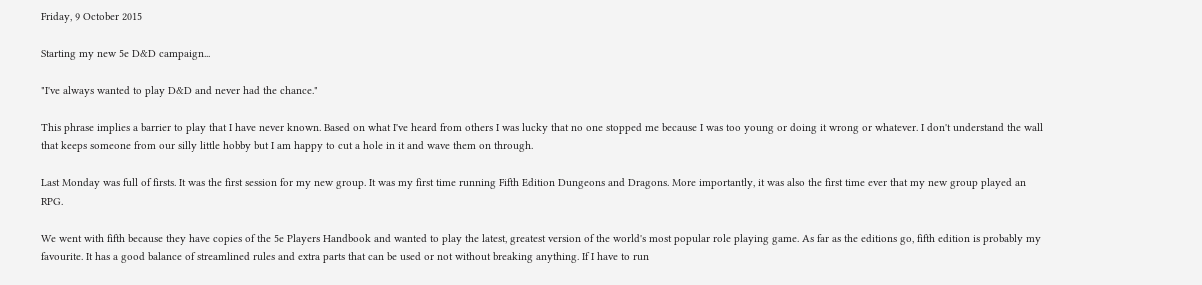Friday, 9 October 2015

Starting my new 5e D&D campaign...

"I've always wanted to play D&D and never had the chance."

This phrase implies a barrier to play that I have never known. Based on what I've heard from others I was lucky that no one stopped me because I was too young or doing it wrong or whatever. I don't understand the wall that keeps someone from our silly little hobby but I am happy to cut a hole in it and wave them on through.

Last Monday was full of firsts. It was the first session for my new group. It was my first time running Fifth Edition Dungeons and Dragons. More importantly, it was also the first time ever that my new group played an RPG.

We went with fifth because they have copies of the 5e Players Handbook and wanted to play the latest, greatest version of the world's most popular role playing game. As far as the editions go, fifth edition is probably my favourite. It has a good balance of streamlined rules and extra parts that can be used or not without breaking anything. If I have to run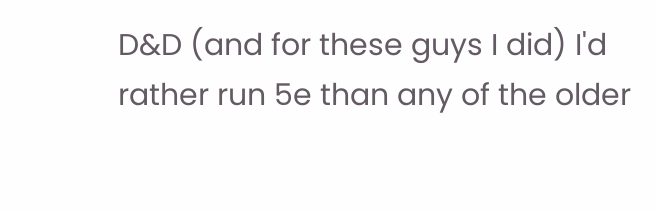D&D (and for these guys I did) I'd rather run 5e than any of the older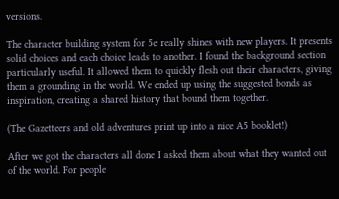versions.

The character building system for 5e really shines with new players. It presents solid choices and each choice leads to another. I found the background section particularly useful. It allowed them to quickly flesh out their characters, giving them a grounding in the world. We ended up using the suggested bonds as inspiration, creating a shared history that bound them together.

(The Gazetteers and old adventures print up into a nice A5 booklet!)

After we got the characters all done I asked them about what they wanted out of the world. For people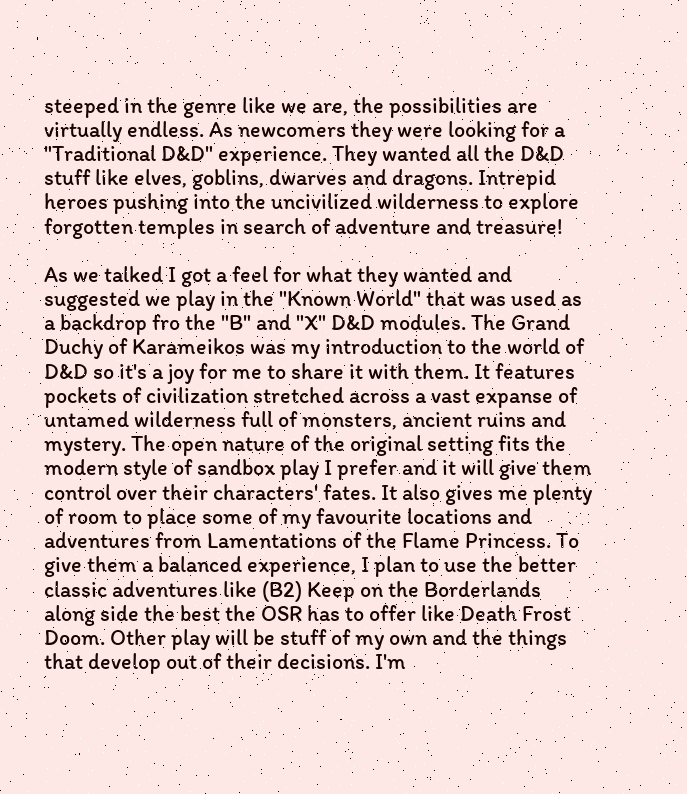steeped in the genre like we are, the possibilities are virtually endless. As newcomers they were looking for a "Traditional D&D" experience. They wanted all the D&D stuff like elves, goblins, dwarves and dragons. Intrepid heroes pushing into the uncivilized wilderness to explore forgotten temples in search of adventure and treasure!

As we talked I got a feel for what they wanted and suggested we play in the "Known World" that was used as a backdrop fro the "B" and "X" D&D modules. The Grand Duchy of Karameikos was my introduction to the world of D&D so it's a joy for me to share it with them. It features pockets of civilization stretched across a vast expanse of untamed wilderness full of monsters, ancient ruins and mystery. The open nature of the original setting fits the modern style of sandbox play I prefer and it will give them control over their characters' fates. It also gives me plenty of room to place some of my favourite locations and adventures from Lamentations of the Flame Princess. To give them a balanced experience, I plan to use the better classic adventures like (B2) Keep on the Borderlands along side the best the OSR has to offer like Death Frost Doom. Other play will be stuff of my own and the things that develop out of their decisions. I'm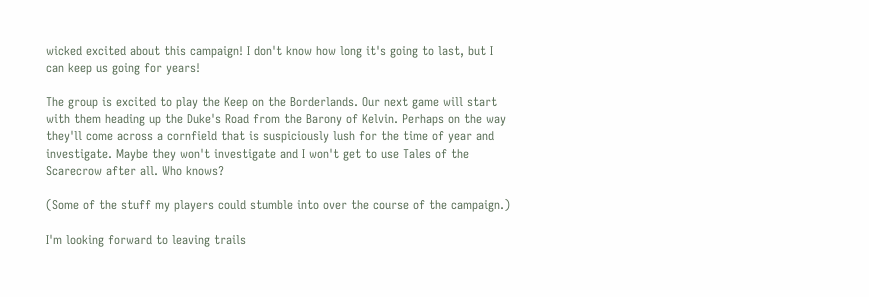wicked excited about this campaign! I don't know how long it's going to last, but I can keep us going for years!

The group is excited to play the Keep on the Borderlands. Our next game will start with them heading up the Duke's Road from the Barony of Kelvin. Perhaps on the way they'll come across a cornfield that is suspiciously lush for the time of year and investigate. Maybe they won't investigate and I won't get to use Tales of the Scarecrow after all. Who knows?

(Some of the stuff my players could stumble into over the course of the campaign.)

I'm looking forward to leaving trails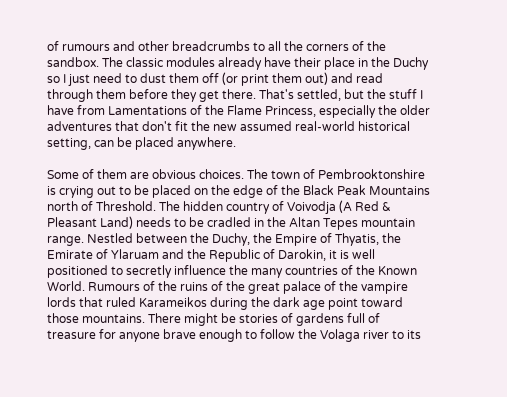of rumours and other breadcrumbs to all the corners of the sandbox. The classic modules already have their place in the Duchy so I just need to dust them off (or print them out) and read through them before they get there. That's settled, but the stuff I have from Lamentations of the Flame Princess, especially the older adventures that don't fit the new assumed real-world historical setting, can be placed anywhere.

Some of them are obvious choices. The town of Pembrooktonshire is crying out to be placed on the edge of the Black Peak Mountains north of Threshold. The hidden country of Voivodja (A Red & Pleasant Land) needs to be cradled in the Altan Tepes mountain range. Nestled between the Duchy, the Empire of Thyatis, the Emirate of Ylaruam and the Republic of Darokin, it is well positioned to secretly influence the many countries of the Known World. Rumours of the ruins of the great palace of the vampire lords that ruled Karameikos during the dark age point toward those mountains. There might be stories of gardens full of treasure for anyone brave enough to follow the Volaga river to its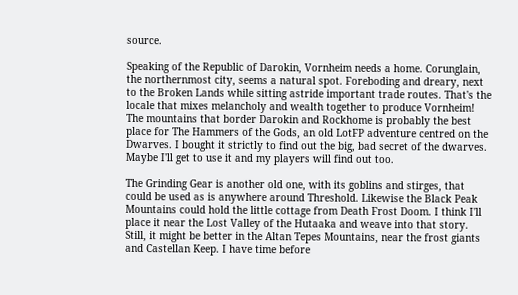source.

Speaking of the Republic of Darokin, Vornheim needs a home. Corunglain, the northernmost city, seems a natural spot. Foreboding and dreary, next to the Broken Lands while sitting astride important trade routes. That's the locale that mixes melancholy and wealth together to produce Vornheim! The mountains that border Darokin and Rockhome is probably the best place for The Hammers of the Gods, an old LotFP adventure centred on the Dwarves. I bought it strictly to find out the big, bad secret of the dwarves. Maybe I'll get to use it and my players will find out too.

The Grinding Gear is another old one, with its goblins and stirges, that could be used as is anywhere around Threshold. Likewise the Black Peak Mountains could hold the little cottage from Death Frost Doom. I think I'll place it near the Lost Valley of the Hutaaka and weave into that story. Still, it might be better in the Altan Tepes Mountains, near the frost giants and Castellan Keep. I have time before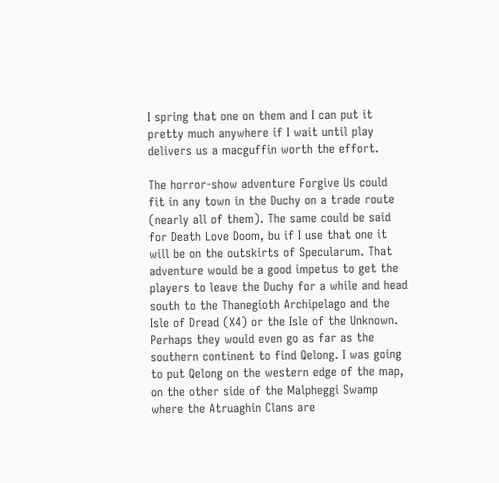I spring that one on them and I can put it pretty much anywhere if I wait until play delivers us a macguffin worth the effort.

The horror-show adventure Forgive Us could fit in any town in the Duchy on a trade route (nearly all of them). The same could be said for Death Love Doom, bu if I use that one it will be on the outskirts of Specularum. That adventure would be a good impetus to get the players to leave the Duchy for a while and head south to the Thanegioth Archipelago and the Isle of Dread (X4) or the Isle of the Unknown. Perhaps they would even go as far as the southern continent to find Qelong. I was going to put Qelong on the western edge of the map, on the other side of the Malpheggi Swamp where the Atruaghin Clans are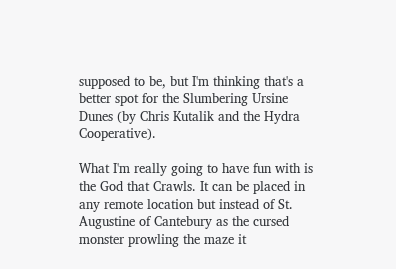supposed to be, but I'm thinking that's a better spot for the Slumbering Ursine Dunes (by Chris Kutalik and the Hydra Cooperative).

What I'm really going to have fun with is the God that Crawls. It can be placed in any remote location but instead of St. Augustine of Cantebury as the cursed monster prowling the maze it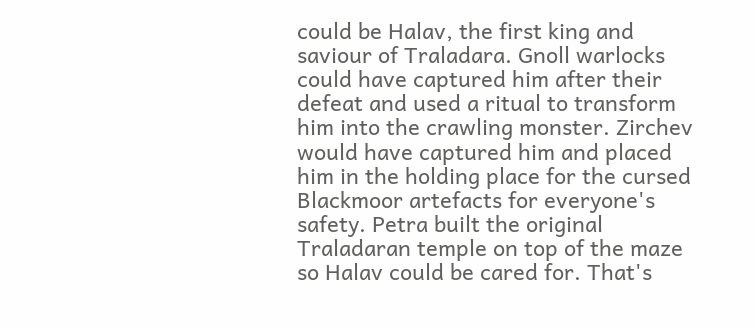could be Halav, the first king and saviour of Traladara. Gnoll warlocks could have captured him after their defeat and used a ritual to transform him into the crawling monster. Zirchev would have captured him and placed him in the holding place for the cursed Blackmoor artefacts for everyone's safety. Petra built the original Traladaran temple on top of the maze so Halav could be cared for. That's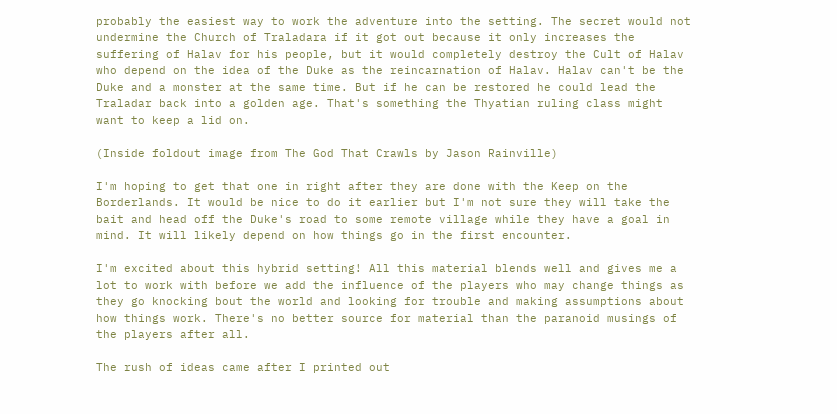probably the easiest way to work the adventure into the setting. The secret would not undermine the Church of Traladara if it got out because it only increases the suffering of Halav for his people, but it would completely destroy the Cult of Halav who depend on the idea of the Duke as the reincarnation of Halav. Halav can't be the Duke and a monster at the same time. But if he can be restored he could lead the Traladar back into a golden age. That's something the Thyatian ruling class might want to keep a lid on.

(Inside foldout image from The God That Crawls by Jason Rainville)

I'm hoping to get that one in right after they are done with the Keep on the Borderlands. It would be nice to do it earlier but I'm not sure they will take the bait and head off the Duke's road to some remote village while they have a goal in mind. It will likely depend on how things go in the first encounter.

I'm excited about this hybrid setting! All this material blends well and gives me a lot to work with before we add the influence of the players who may change things as they go knocking bout the world and looking for trouble and making assumptions about how things work. There's no better source for material than the paranoid musings of the players after all.

The rush of ideas came after I printed out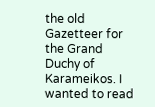the old Gazetteer for the Grand Duchy of Karameikos. I wanted to read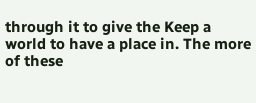through it to give the Keep a world to have a place in. The more of these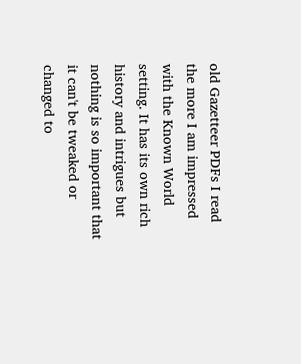old Gazetteer PDFs I read the more I am impressed with the Known World setting. It has its own rich history and intrigues but nothing is so important that it can't be tweaked or changed to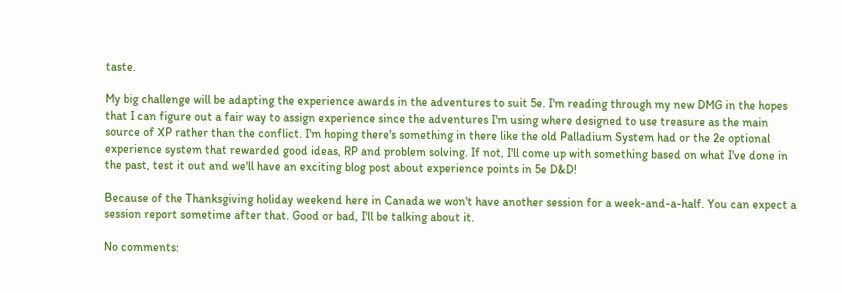taste.

My big challenge will be adapting the experience awards in the adventures to suit 5e. I'm reading through my new DMG in the hopes that I can figure out a fair way to assign experience since the adventures I'm using where designed to use treasure as the main source of XP rather than the conflict. I'm hoping there's something in there like the old Palladium System had or the 2e optional experience system that rewarded good ideas, RP and problem solving. If not, I'll come up with something based on what I've done in the past, test it out and we'll have an exciting blog post about experience points in 5e D&D!

Because of the Thanksgiving holiday weekend here in Canada we won't have another session for a week-and-a-half. You can expect a session report sometime after that. Good or bad, I'll be talking about it.

No comments: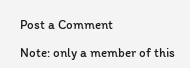Post a Comment

Note: only a member of this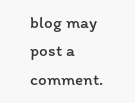blog may post a comment.